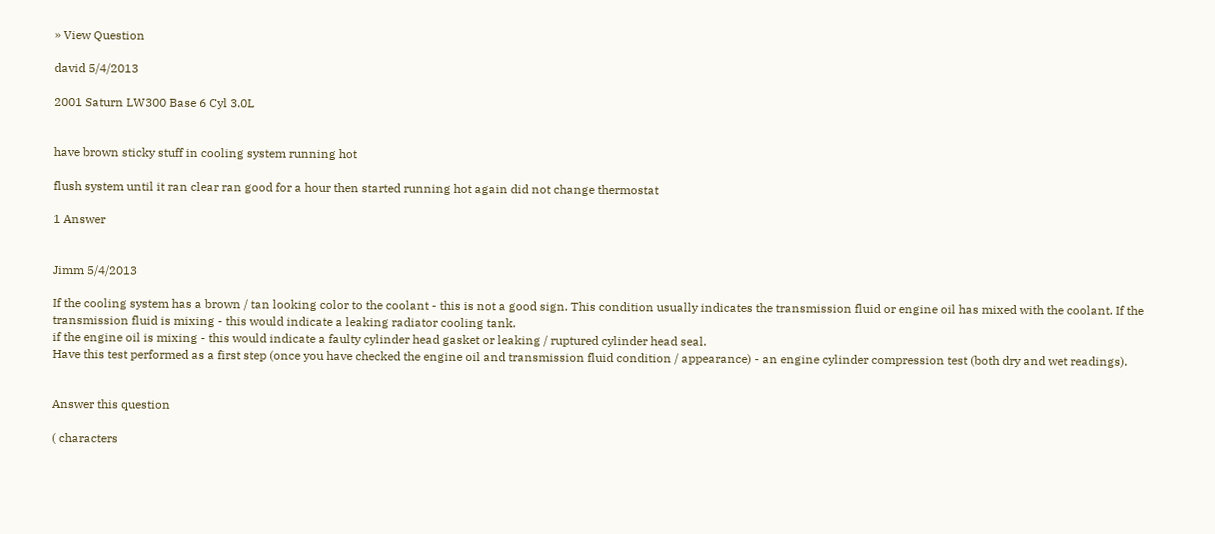» View Question

david 5/4/2013

2001 Saturn LW300 Base 6 Cyl 3.0L


have brown sticky stuff in cooling system running hot

flush system until it ran clear ran good for a hour then started running hot again did not change thermostat

1 Answer


Jimm 5/4/2013

If the cooling system has a brown / tan looking color to the coolant - this is not a good sign. This condition usually indicates the transmission fluid or engine oil has mixed with the coolant. If the transmission fluid is mixing - this would indicate a leaking radiator cooling tank.
if the engine oil is mixing - this would indicate a faulty cylinder head gasket or leaking / ruptured cylinder head seal.
Have this test performed as a first step (once you have checked the engine oil and transmission fluid condition / appearance) - an engine cylinder compression test (both dry and wet readings).


Answer this question

( characters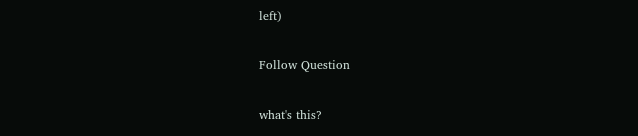left)

Follow Question

what's this?